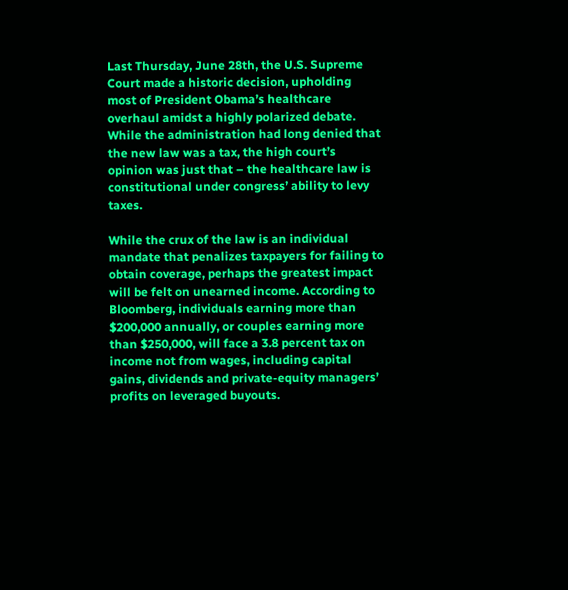Last Thursday, June 28th, the U.S. Supreme Court made a historic decision, upholding most of President Obama’s healthcare overhaul amidst a highly polarized debate. While the administration had long denied that the new law was a tax, the high court’s opinion was just that – the healthcare law is constitutional under congress’ ability to levy taxes.

While the crux of the law is an individual mandate that penalizes taxpayers for failing to obtain coverage, perhaps the greatest impact will be felt on unearned income. According to Bloomberg, individuals earning more than $200,000 annually, or couples earning more than $250,000, will face a 3.8 percent tax on income not from wages, including capital gains, dividends and private-equity managers’ profits on leveraged buyouts.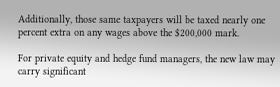Additionally, those same taxpayers will be taxed nearly one percent extra on any wages above the $200,000 mark.

For private equity and hedge fund managers, the new law may carry significant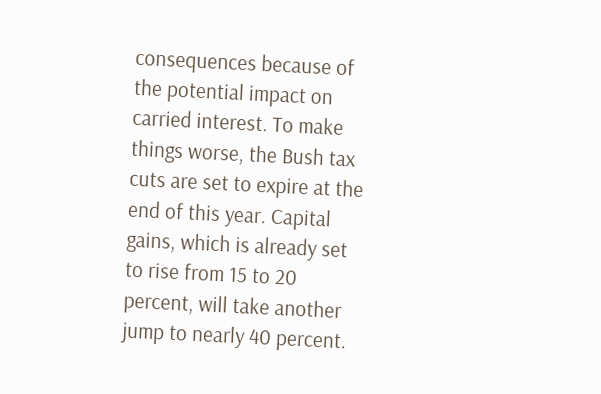consequences because of the potential impact on carried interest. To make things worse, the Bush tax cuts are set to expire at the end of this year. Capital gains, which is already set to rise from 15 to 20 percent, will take another jump to nearly 40 percent.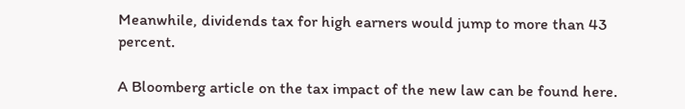Meanwhile, dividends tax for high earners would jump to more than 43 percent.

A Bloomberg article on the tax impact of the new law can be found here.